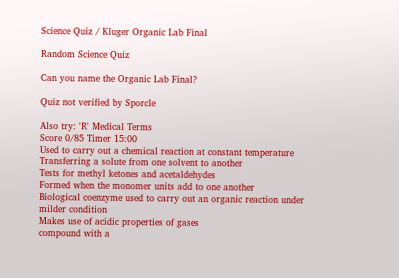Science Quiz / Kluger Organic Lab Final

Random Science Quiz

Can you name the Organic Lab Final?

Quiz not verified by Sporcle

Also try: 'R' Medical Terms
Score 0/85 Timer 15:00
Used to carry out a chemical reaction at constant temperature
Transferring a solute from one solvent to another
Tests for methyl ketones and acetaldehydes
Formed when the monomer units add to one another
Biological coenzyme used to carry out an organic reaction under milder condition
Makes use of acidic properties of gases
compound with a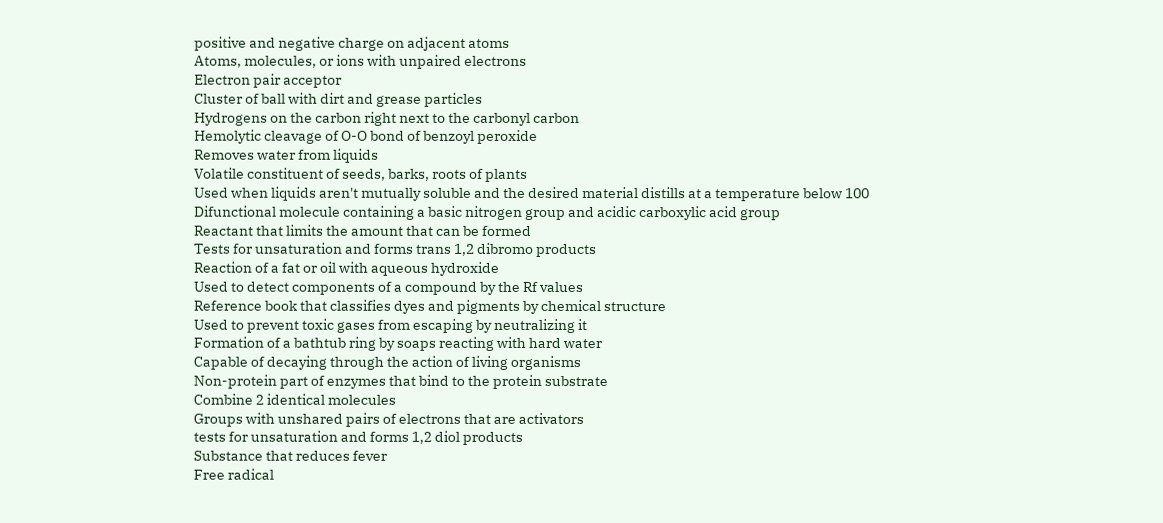positive and negative charge on adjacent atoms
Atoms, molecules, or ions with unpaired electrons
Electron pair acceptor
Cluster of ball with dirt and grease particles
Hydrogens on the carbon right next to the carbonyl carbon
Hemolytic cleavage of O-O bond of benzoyl peroxide
Removes water from liquids
Volatile constituent of seeds, barks, roots of plants
Used when liquids aren't mutually soluble and the desired material distills at a temperature below 100
Difunctional molecule containing a basic nitrogen group and acidic carboxylic acid group
Reactant that limits the amount that can be formed
Tests for unsaturation and forms trans 1,2 dibromo products
Reaction of a fat or oil with aqueous hydroxide
Used to detect components of a compound by the Rf values
Reference book that classifies dyes and pigments by chemical structure
Used to prevent toxic gases from escaping by neutralizing it
Formation of a bathtub ring by soaps reacting with hard water
Capable of decaying through the action of living organisms
Non-protein part of enzymes that bind to the protein substrate
Combine 2 identical molecules
Groups with unshared pairs of electrons that are activators
tests for unsaturation and forms 1,2 diol products
Substance that reduces fever
Free radical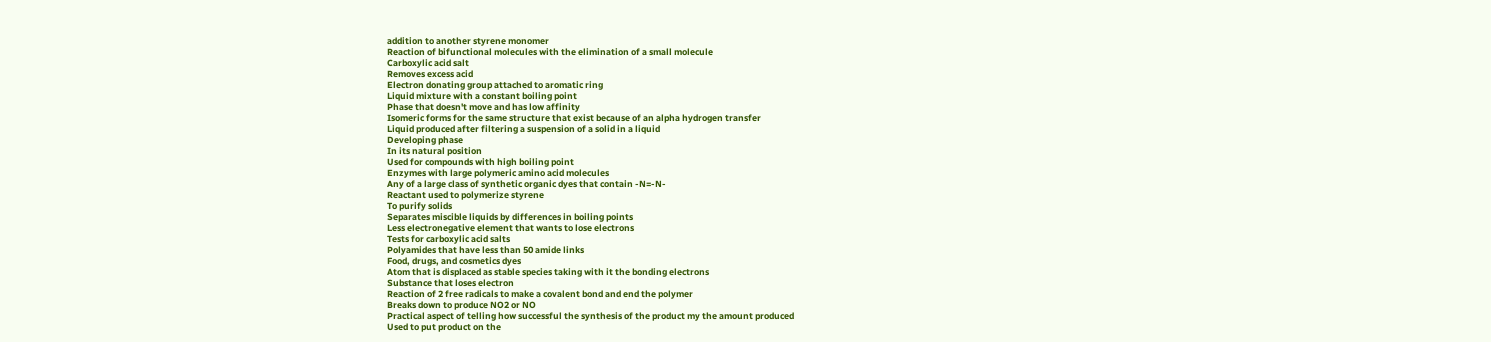addition to another styrene monomer
Reaction of bifunctional molecules with the elimination of a small molecule
Carboxylic acid salt
Removes excess acid
Electron donating group attached to aromatic ring
Liquid mixture with a constant boiling point
Phase that doesn't move and has low affinity
Isomeric forms for the same structure that exist because of an alpha hydrogen transfer
Liquid produced after filtering a suspension of a solid in a liquid
Developing phase
In its natural position
Used for compounds with high boiling point
Enzymes with large polymeric amino acid molecules
Any of a large class of synthetic organic dyes that contain -N=-N-
Reactant used to polymerize styrene
To purify solids
Separates miscible liquids by differences in boiling points
Less electronegative element that wants to lose electrons
Tests for carboxylic acid salts
Polyamides that have less than 50 amide links
Food, drugs, and cosmetics dyes
Atom that is displaced as stable species taking with it the bonding electrons
Substance that loses electron
Reaction of 2 free radicals to make a covalent bond and end the polymer
Breaks down to produce NO2 or NO
Practical aspect of telling how successful the synthesis of the product my the amount produced
Used to put product on the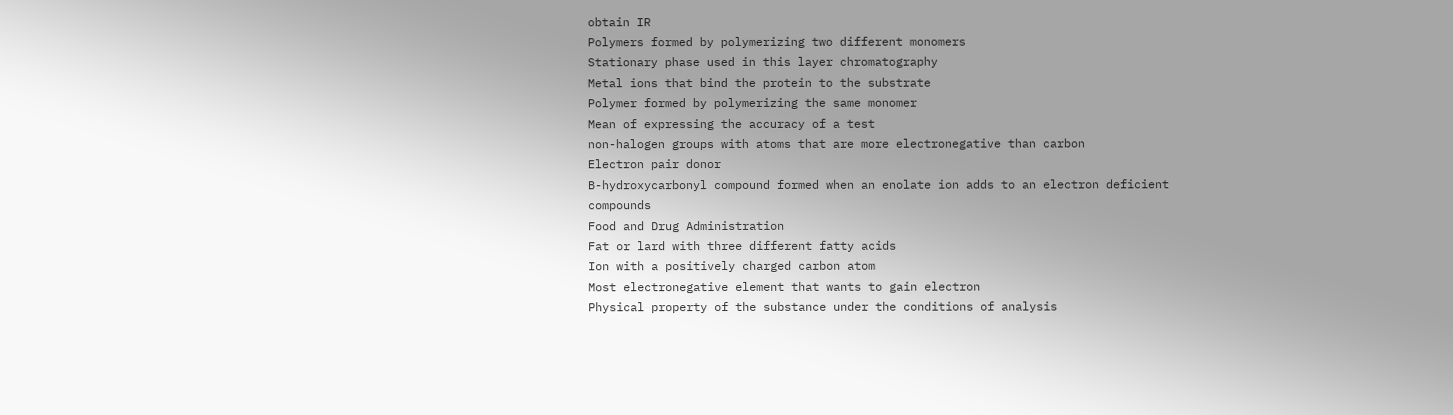obtain IR
Polymers formed by polymerizing two different monomers
Stationary phase used in this layer chromatography
Metal ions that bind the protein to the substrate
Polymer formed by polymerizing the same monomer
Mean of expressing the accuracy of a test
non-halogen groups with atoms that are more electronegative than carbon
Electron pair donor
B-hydroxycarbonyl compound formed when an enolate ion adds to an electron deficient compounds
Food and Drug Administration
Fat or lard with three different fatty acids
Ion with a positively charged carbon atom
Most electronegative element that wants to gain electron
Physical property of the substance under the conditions of analysis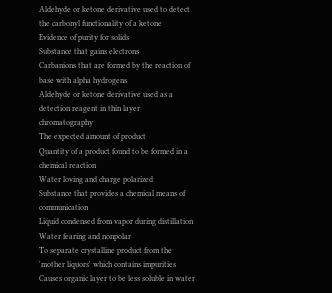Aldehyde or ketone derivative used to detect the carbonyl functionality of a ketone
Evidence of purity for solids
Substance that gains electrons
Carbanions that are formed by the reaction of base with alpha hydrogens
Aldehyde or ketone derivative used as a detection reagent in thin layer chromatography
The expected amount of product
Quantity of a product found to be formed in a chemical reaction
Water loving and charge polarized
Substance that provides a chemical means of communication
Liquid condensed from vapor during distillation
Water fearing and nonpolar
To separate crystalline product from the 'mother liquors' which contains impurities
Causes organic layer to be less soluble in water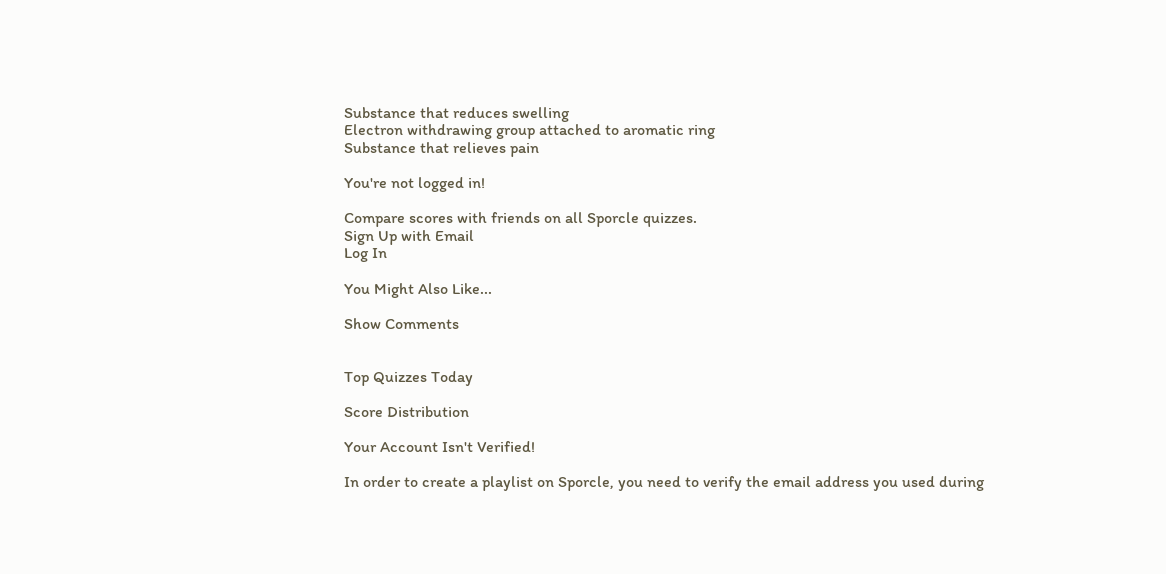Substance that reduces swelling
Electron withdrawing group attached to aromatic ring
Substance that relieves pain

You're not logged in!

Compare scores with friends on all Sporcle quizzes.
Sign Up with Email
Log In

You Might Also Like...

Show Comments


Top Quizzes Today

Score Distribution

Your Account Isn't Verified!

In order to create a playlist on Sporcle, you need to verify the email address you used during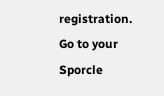registration. Go to your Sporcle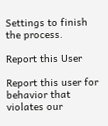Settings to finish the process.

Report this User

Report this user for behavior that violates our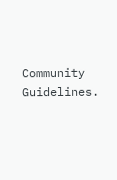Community Guidelines.